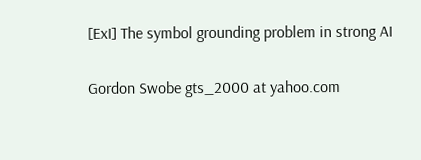[ExI] The symbol grounding problem in strong AI

Gordon Swobe gts_2000 at yahoo.com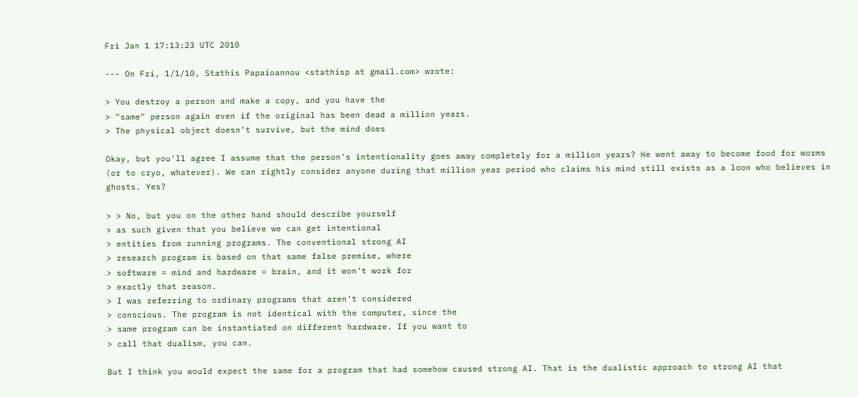Fri Jan 1 17:13:23 UTC 2010

--- On Fri, 1/1/10, Stathis Papaioannou <stathisp at gmail.com> wrote:

> You destroy a person and make a copy, and you have the
> "same" person again even if the original has been dead a million years.
> The physical object doesn't survive, but the mind does

Okay, but you'll agree I assume that the person's intentionality goes away completely for a million years? He went away to become food for worms (or to cryo, whatever). We can rightly consider anyone during that million year period who claims his mind still exists as a loon who believes in ghosts. Yes?

> > No, but you on the other hand should describe yourself
> as such given that you believe we can get intentional
> entities from running programs. The conventional strong AI
> research program is based on that same false premise, where
> software = mind and hardware = brain, and it won't work for
> exactly that reason.
> I was referring to ordinary programs that aren't considered
> conscious. The program is not identical with the computer, since the
> same program can be instantiated on different hardware. If you want to
> call that dualism, you can.

But I think you would expect the same for a program that had somehow caused strong AI. That is the dualistic approach to strong AI that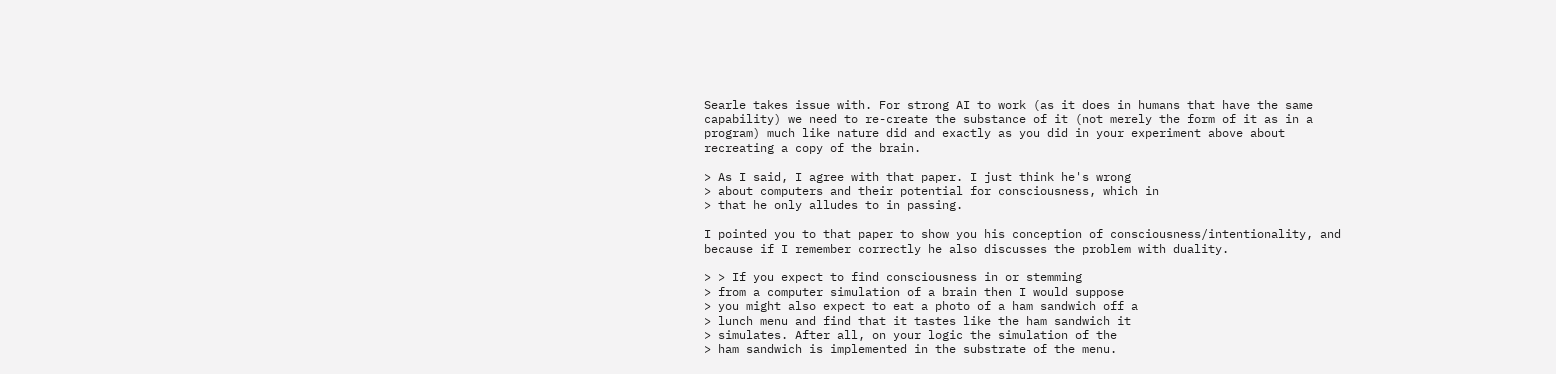Searle takes issue with. For strong AI to work (as it does in humans that have the same capability) we need to re-create the substance of it (not merely the form of it as in a program) much like nature did and exactly as you did in your experiment above about recreating a copy of the brain.

> As I said, I agree with that paper. I just think he's wrong
> about computers and their potential for consciousness, which in
> that he only alludes to in passing.

I pointed you to that paper to show you his conception of consciousness/intentionality, and because if I remember correctly he also discusses the problem with duality.

> > If you expect to find consciousness in or stemming
> from a computer simulation of a brain then I would suppose
> you might also expect to eat a photo of a ham sandwich off a
> lunch menu and find that it tastes like the ham sandwich it
> simulates. After all, on your logic the simulation of the
> ham sandwich is implemented in the substrate of the menu.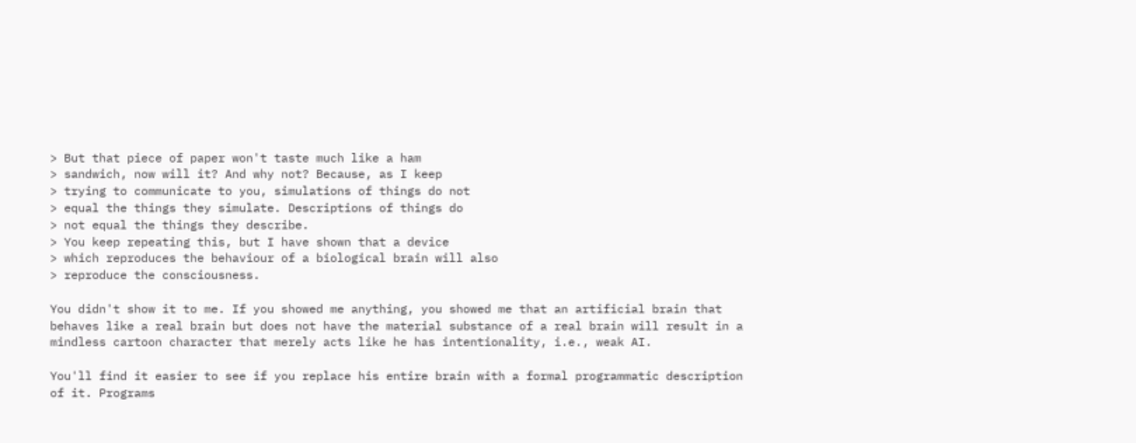> But that piece of paper won't taste much like a ham
> sandwich, now will it? And why not? Because, as I keep
> trying to communicate to you, simulations of things do not
> equal the things they simulate. Descriptions of things do
> not equal the things they describe.
> You keep repeating this, but I have shown that a device
> which reproduces the behaviour of a biological brain will also
> reproduce the consciousness.

You didn't show it to me. If you showed me anything, you showed me that an artificial brain that behaves like a real brain but does not have the material substance of a real brain will result in a mindless cartoon character that merely acts like he has intentionality, i.e., weak AI.

You'll find it easier to see if you replace his entire brain with a formal programmatic description of it. Programs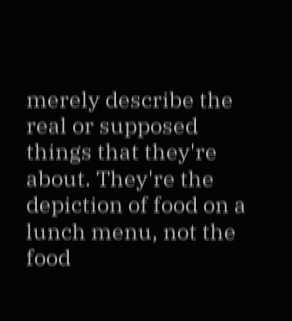merely describe the real or supposed things that they're about. They're the depiction of food on a lunch menu, not the food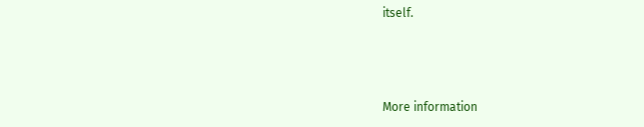itself.



More information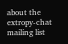about the extropy-chat mailing list